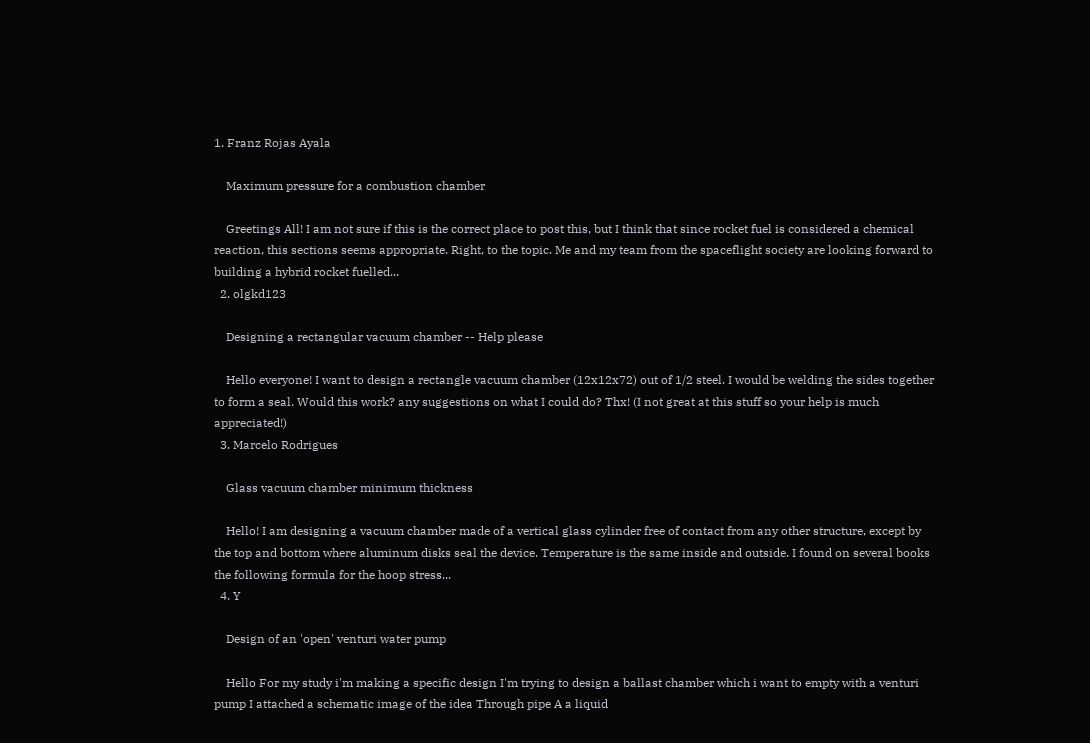1. Franz Rojas Ayala

    Maximum pressure for a combustion chamber

    Greetings All! I am not sure if this is the correct place to post this, but I think that since rocket fuel is considered a chemical reaction, this sections seems appropriate. Right, to the topic. Me and my team from the spaceflight society are looking forward to building a hybrid rocket fuelled...
  2. olgkd123

    Designing a rectangular vacuum chamber -- Help please

    Hello everyone! I want to design a rectangle vacuum chamber (12x12x72) out of 1/2 steel. I would be welding the sides together to form a seal. Would this work? any suggestions on what I could do? Thx! (I not great at this stuff so your help is much appreciated!)
  3. Marcelo Rodrigues

    Glass vacuum chamber minimum thickness

    Hello! I am designing a vacuum chamber made of a vertical glass cylinder free of contact from any other structure, except by the top and bottom where aluminum disks seal the device. Temperature is the same inside and outside. I found on several books the following formula for the hoop stress...
  4. Y

    Design of an 'open' venturi water pump

    Hello For my study i'm making a specific design I'm trying to design a ballast chamber which i want to empty with a venturi pump I attached a schematic image of the idea Through pipe A a liquid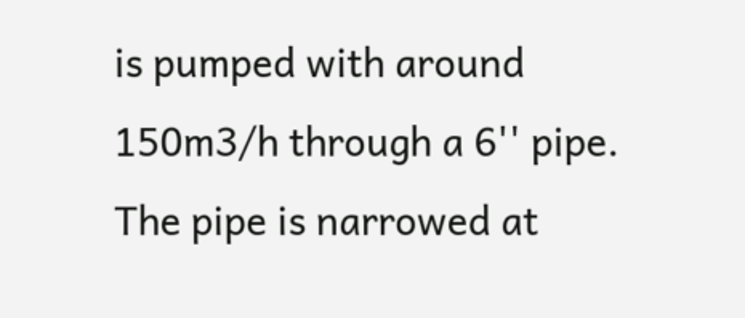is pumped with around 150m3/h through a 6'' pipe. The pipe is narrowed at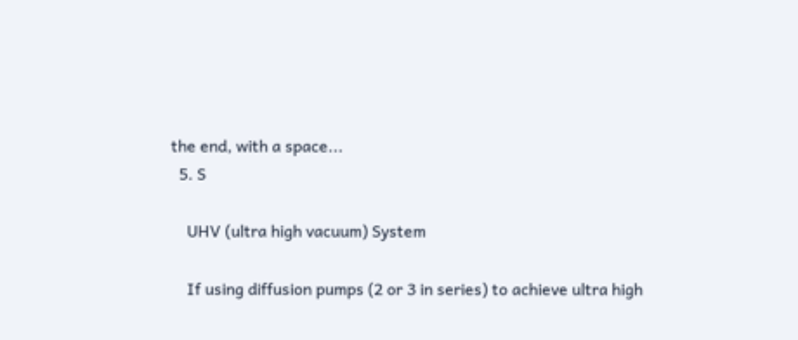the end, with a space...
  5. S

    UHV (ultra high vacuum) System

    If using diffusion pumps (2 or 3 in series) to achieve ultra high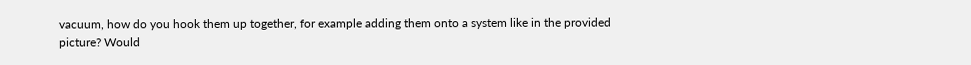vacuum, how do you hook them up together, for example adding them onto a system like in the provided picture? Would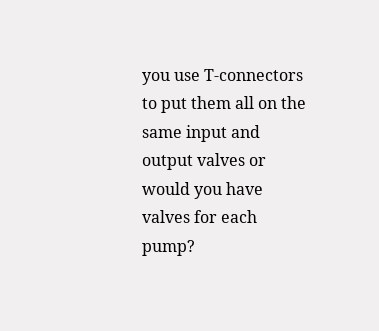you use T-connectors to put them all on the same input and output valves or would you have valves for each pump?